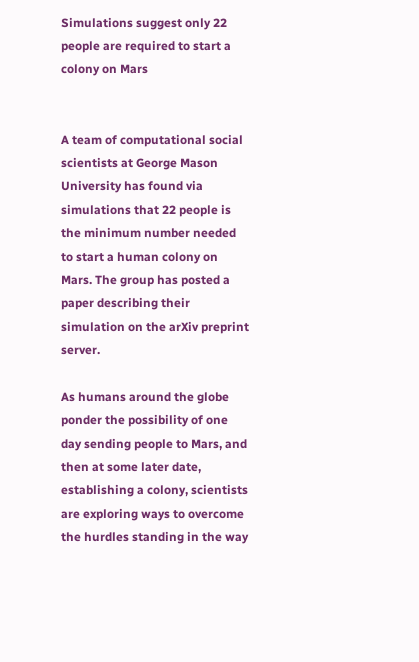Simulations suggest only 22 people are required to start a colony on Mars


A team of computational social scientists at George Mason University has found via simulations that 22 people is the minimum number needed to start a human colony on Mars. The group has posted a paper describing their simulation on the arXiv preprint server.

As humans around the globe ponder the possibility of one day sending people to Mars, and then at some later date, establishing a colony, scientists are exploring ways to overcome the hurdles standing in the way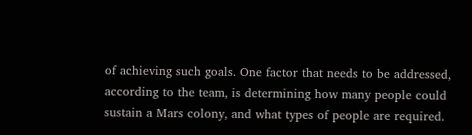of achieving such goals. One factor that needs to be addressed, according to the team, is determining how many people could sustain a Mars colony, and what types of people are required.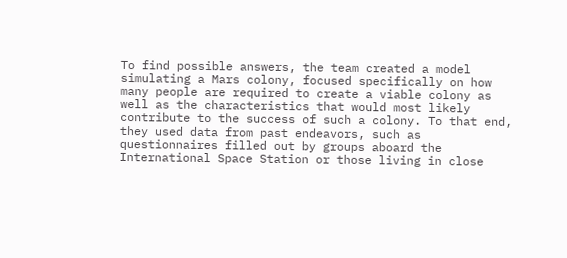To find possible answers, the team created a model simulating a Mars colony, focused specifically on how many people are required to create a viable colony as well as the characteristics that would most likely contribute to the success of such a colony. To that end, they used data from past endeavors, such as questionnaires filled out by groups aboard the International Space Station or those living in close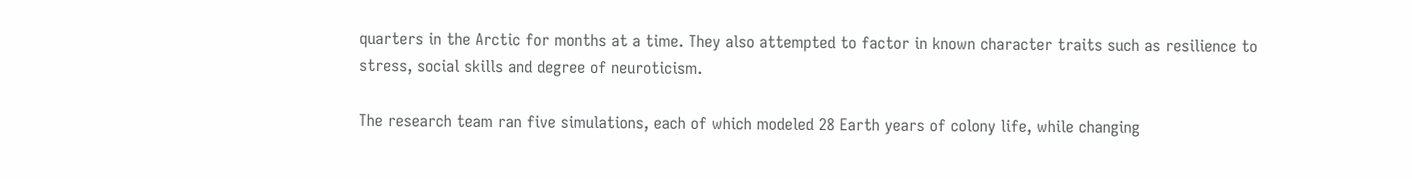quarters in the Arctic for months at a time. They also attempted to factor in known character traits such as resilience to stress, social skills and degree of neuroticism.

The research team ran five simulations, each of which modeled 28 Earth years of colony life, while changing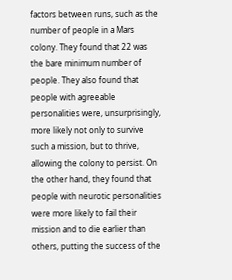factors between runs, such as the number of people in a Mars colony. They found that 22 was the bare minimum number of people. They also found that people with agreeable personalities were, unsurprisingly, more likely not only to survive such a mission, but to thrive, allowing the colony to persist. On the other hand, they found that people with neurotic personalities were more likely to fail their mission and to die earlier than others, putting the success of the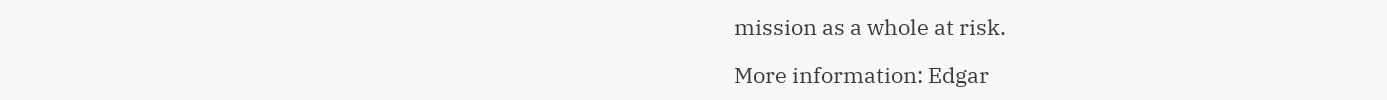mission as a whole at risk.

More information: Edgar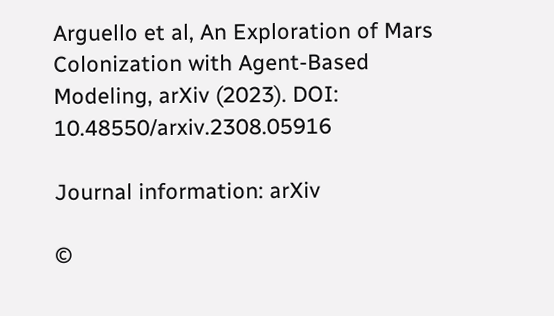Arguello et al, An Exploration of Mars Colonization with Agent-Based Modeling, arXiv (2023). DOI: 10.48550/arxiv.2308.05916

Journal information: arXiv

©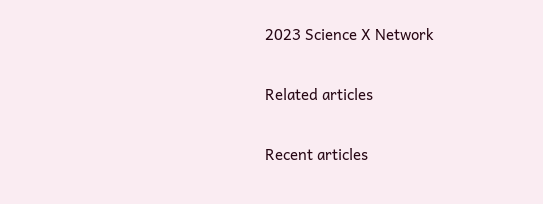2023 Science X Network

Related articles

Recent articles